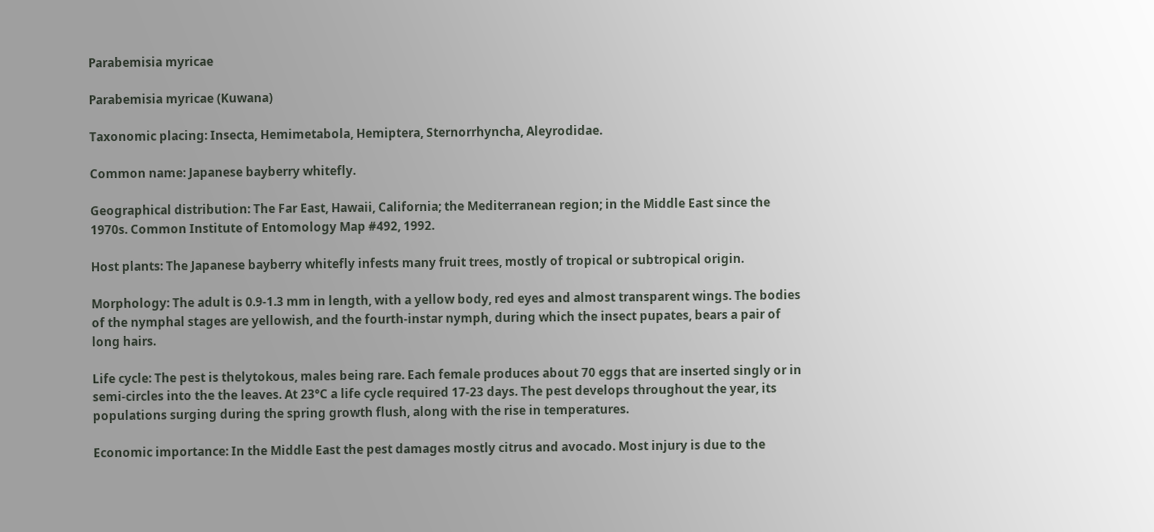Parabemisia myricae

Parabemisia myricae (Kuwana)

Taxonomic placing: Insecta, Hemimetabola, Hemiptera, Sternorrhyncha, Aleyrodidae.

Common name: Japanese bayberry whitefly.

Geographical distribution: The Far East, Hawaii, California; the Mediterranean region; in the Middle East since the 1970s. Common Institute of Entomology Map #492, 1992.

Host plants: The Japanese bayberry whitefly infests many fruit trees, mostly of tropical or subtropical origin.

Morphology: The adult is 0.9-1.3 mm in length, with a yellow body, red eyes and almost transparent wings. The bodies of the nymphal stages are yellowish, and the fourth-instar nymph, during which the insect pupates, bears a pair of long hairs.

Life cycle: The pest is thelytokous, males being rare. Each female produces about 70 eggs that are inserted singly or in semi-circles into the the leaves. At 23°C a life cycle required 17-23 days. The pest develops throughout the year, its populations surging during the spring growth flush, along with the rise in temperatures.

Economic importance: In the Middle East the pest damages mostly citrus and avocado. Most injury is due to the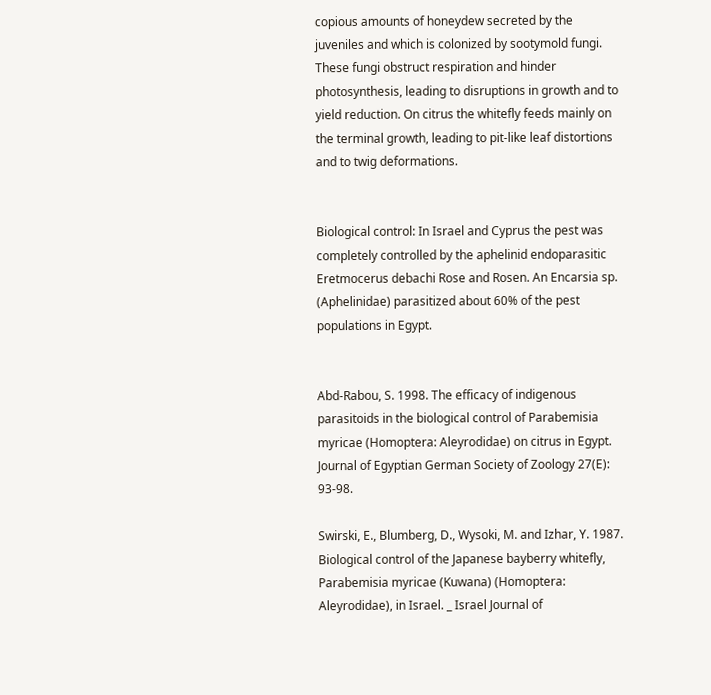copious amounts of honeydew secreted by the juveniles and which is colonized by sootymold fungi. These fungi obstruct respiration and hinder photosynthesis, leading to disruptions in growth and to yield reduction. On citrus the whitefly feeds mainly on the terminal growth, leading to pit-like leaf distortions and to twig deformations.


Biological control: In Israel and Cyprus the pest was completely controlled by the aphelinid endoparasitic Eretmocerus debachi Rose and Rosen. An Encarsia sp. (Aphelinidae) parasitized about 60% of the pest populations in Egypt.


Abd-Rabou, S. 1998. The efficacy of indigenous parasitoids in the biological control of Parabemisia myricae (Homoptera: Aleyrodidae) on citrus in Egypt. Journal of Egyptian German Society of Zoology 27(E): 93-98.

Swirski, E., Blumberg, D., Wysoki, M. and Izhar, Y. 1987. Biological control of the Japanese bayberry whitefly, Parabemisia myricae (Kuwana) (Homoptera: Aleyrodidae), in Israel. _ Israel Journal of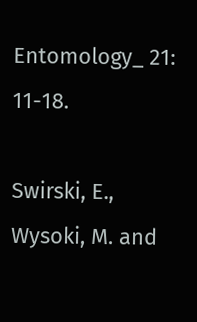Entomology_ 21: 11-18.

Swirski, E., Wysoki, M. and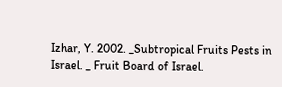Izhar, Y. 2002. _Subtropical Fruits Pests in Israel. _ Fruit Board of Israel.